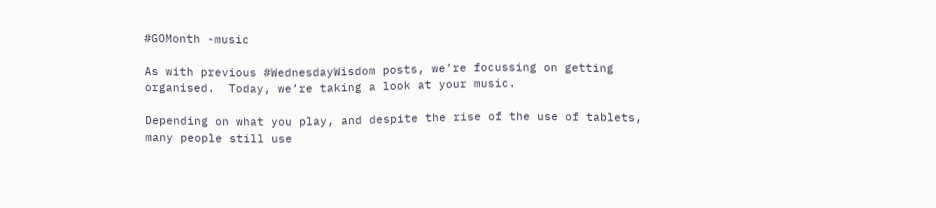#GOMonth -music

As with previous #WednesdayWisdom posts, we’re focussing on getting organised.  Today, we’re taking a look at your music.

Depending on what you play, and despite the rise of the use of tablets, many people still use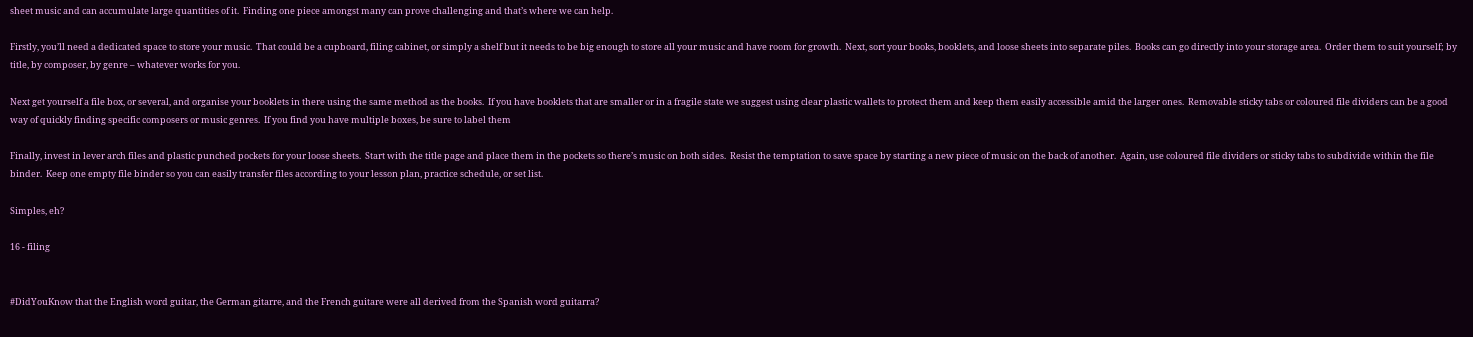sheet music and can accumulate large quantities of it.  Finding one piece amongst many can prove challenging and that’s where we can help.

Firstly, you’ll need a dedicated space to store your music.  That could be a cupboard, filing cabinet, or simply a shelf but it needs to be big enough to store all your music and have room for growth.  Next, sort your books, booklets, and loose sheets into separate piles.  Books can go directly into your storage area.  Order them to suit yourself; by title, by composer, by genre – whatever works for you.

Next get yourself a file box, or several, and organise your booklets in there using the same method as the books.  If you have booklets that are smaller or in a fragile state we suggest using clear plastic wallets to protect them and keep them easily accessible amid the larger ones.  Removable sticky tabs or coloured file dividers can be a good way of quickly finding specific composers or music genres.  If you find you have multiple boxes, be sure to label them

Finally, invest in lever arch files and plastic punched pockets for your loose sheets.  Start with the title page and place them in the pockets so there’s music on both sides.  Resist the temptation to save space by starting a new piece of music on the back of another.  Again, use coloured file dividers or sticky tabs to subdivide within the file binder.  Keep one empty file binder so you can easily transfer files according to your lesson plan, practice schedule, or set list.

Simples, eh?

16 - filing


#DidYouKnow that the English word guitar, the German gitarre, and the French guitare were all derived from the Spanish word guitarra?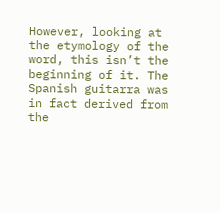However, looking at the etymology of the word, this isn’t the beginning of it. The Spanish guitarra was in fact derived from the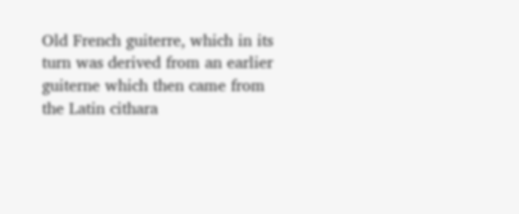Old French guiterre, which in its turn was derived from an earlier guiterne which then came from the Latin cithara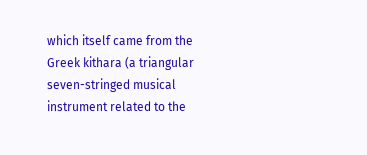which itself came from the Greek kithara (a triangular seven-stringed musical instrument related to the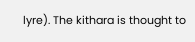lyre). The kithara is thought to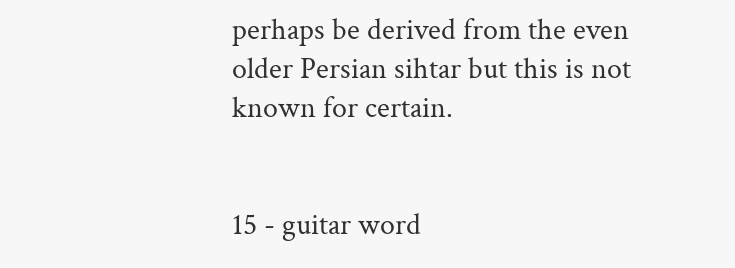perhaps be derived from the even older Persian sihtar but this is not known for certain.


15 - guitar word